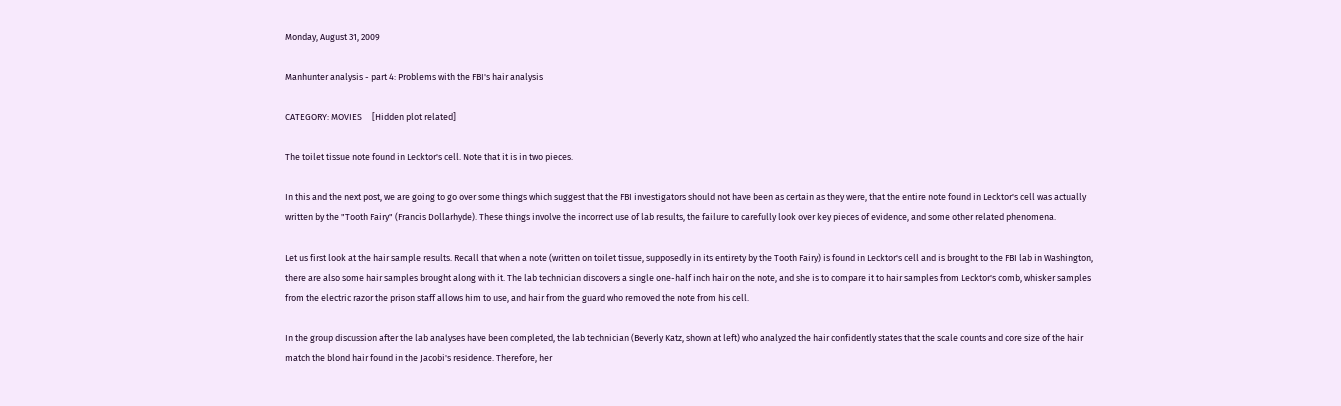Monday, August 31, 2009

Manhunter analysis - part 4: Problems with the FBI's hair analysis

CATEGORY: MOVIES     [Hidden plot related]

The toilet tissue note found in Lecktor's cell. Note that it is in two pieces.

In this and the next post, we are going to go over some things which suggest that the FBI investigators should not have been as certain as they were, that the entire note found in Lecktor's cell was actually written by the "Tooth Fairy" (Francis Dollarhyde). These things involve the incorrect use of lab results, the failure to carefully look over key pieces of evidence, and some other related phenomena.

Let us first look at the hair sample results. Recall that when a note (written on toilet tissue, supposedly in its entirety by the Tooth Fairy) is found in Lecktor's cell and is brought to the FBI lab in Washington, there are also some hair samples brought along with it. The lab technician discovers a single one-half inch hair on the note, and she is to compare it to hair samples from Lecktor's comb, whisker samples from the electric razor the prison staff allows him to use, and hair from the guard who removed the note from his cell.

In the group discussion after the lab analyses have been completed, the lab technician (Beverly Katz, shown at left) who analyzed the hair confidently states that the scale counts and core size of the hair match the blond hair found in the Jacobi's residence. Therefore, her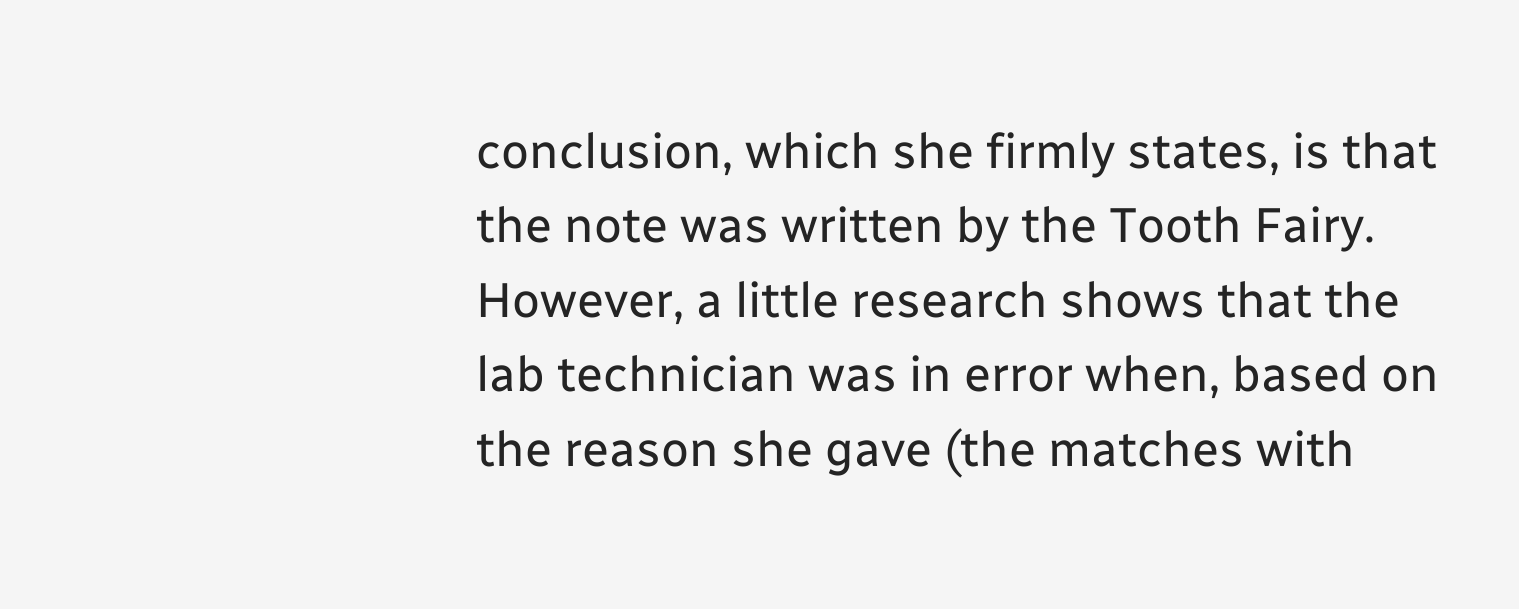conclusion, which she firmly states, is that the note was written by the Tooth Fairy. However, a little research shows that the lab technician was in error when, based on the reason she gave (the matches with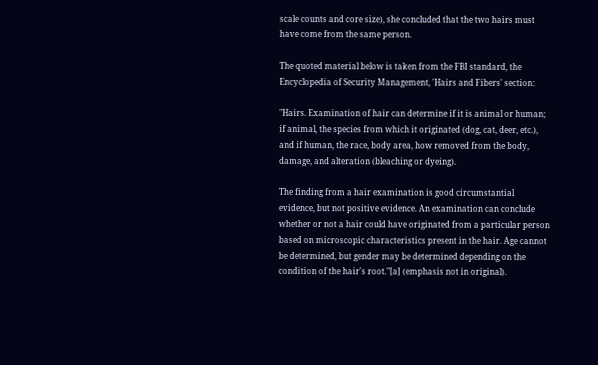scale counts and core size), she concluded that the two hairs must have come from the same person.

The quoted material below is taken from the FBI standard, the Encyclopedia of Security Management, 'Hairs and Fibers' section:

"Hairs. Examination of hair can determine if it is animal or human; if animal, the species from which it originated (dog, cat, deer, etc.), and if human, the race, body area, how removed from the body, damage, and alteration (bleaching or dyeing).

The finding from a hair examination is good circumstantial evidence, but not positive evidence. An examination can conclude whether or not a hair could have originated from a particular person based on microscopic characteristics present in the hair. Age cannot be determined, but gender may be determined depending on the condition of the hair's root."[a] (emphasis not in original).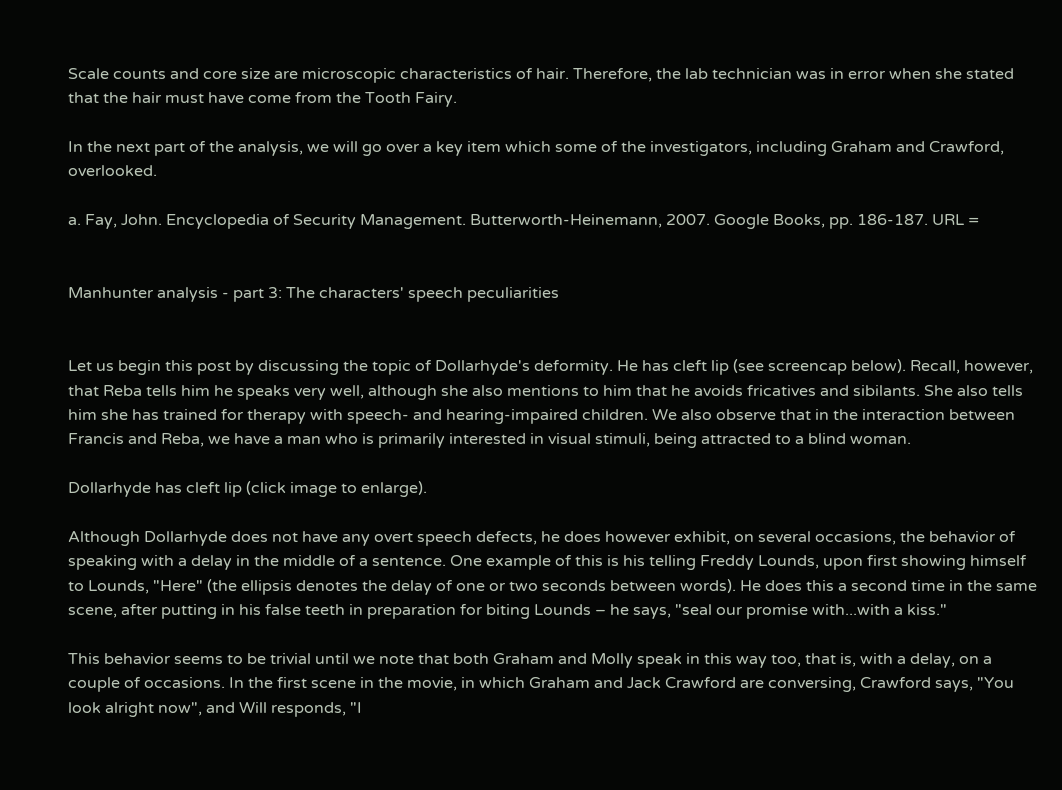Scale counts and core size are microscopic characteristics of hair. Therefore, the lab technician was in error when she stated that the hair must have come from the Tooth Fairy.

In the next part of the analysis, we will go over a key item which some of the investigators, including Graham and Crawford, overlooked.

a. Fay, John. Encyclopedia of Security Management. Butterworth-Heinemann, 2007. Google Books, pp. 186-187. URL =


Manhunter analysis - part 3: The characters' speech peculiarities


Let us begin this post by discussing the topic of Dollarhyde's deformity. He has cleft lip (see screencap below). Recall, however, that Reba tells him he speaks very well, although she also mentions to him that he avoids fricatives and sibilants. She also tells him she has trained for therapy with speech- and hearing-impaired children. We also observe that in the interaction between Francis and Reba, we have a man who is primarily interested in visual stimuli, being attracted to a blind woman.

Dollarhyde has cleft lip (click image to enlarge).

Although Dollarhyde does not have any overt speech defects, he does however exhibit, on several occasions, the behavior of speaking with a delay in the middle of a sentence. One example of this is his telling Freddy Lounds, upon first showing himself to Lounds, "Here" (the ellipsis denotes the delay of one or two seconds between words). He does this a second time in the same scene, after putting in his false teeth in preparation for biting Lounds – he says, "seal our promise with...with a kiss."

This behavior seems to be trivial until we note that both Graham and Molly speak in this way too, that is, with a delay, on a couple of occasions. In the first scene in the movie, in which Graham and Jack Crawford are conversing, Crawford says, "You look alright now", and Will responds, "I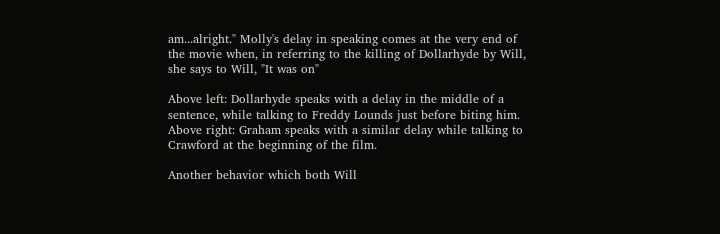am...alright." Molly's delay in speaking comes at the very end of the movie when, in referring to the killing of Dollarhyde by Will, she says to Will, "It was on"

Above left: Dollarhyde speaks with a delay in the middle of a sentence, while talking to Freddy Lounds just before biting him. Above right: Graham speaks with a similar delay while talking to Crawford at the beginning of the film.

Another behavior which both Will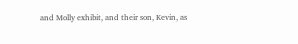and Molly exhibit, and their son, Kevin, as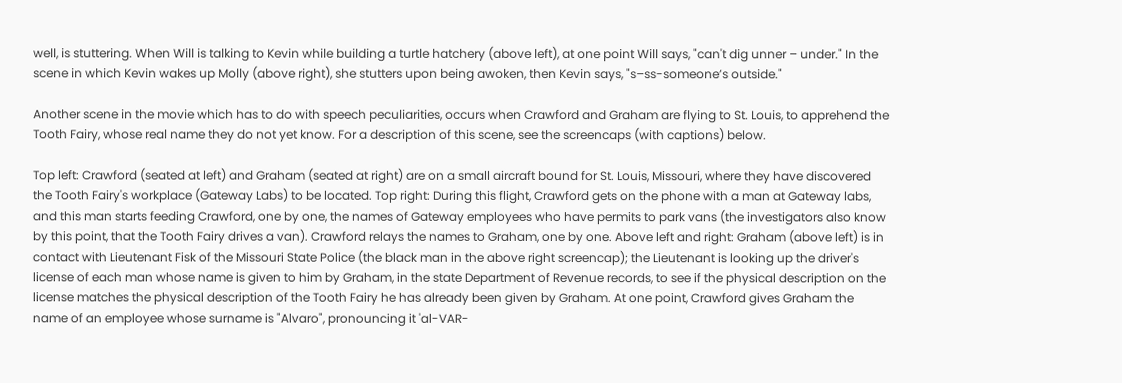well, is stuttering. When Will is talking to Kevin while building a turtle hatchery (above left), at one point Will says, "can't dig unner – under." In the scene in which Kevin wakes up Molly (above right), she stutters upon being awoken, then Kevin says, "s–ss-someone’s outside."

Another scene in the movie which has to do with speech peculiarities, occurs when Crawford and Graham are flying to St. Louis, to apprehend the Tooth Fairy, whose real name they do not yet know. For a description of this scene, see the screencaps (with captions) below.

Top left: Crawford (seated at left) and Graham (seated at right) are on a small aircraft bound for St. Louis, Missouri, where they have discovered the Tooth Fairy's workplace (Gateway Labs) to be located. Top right: During this flight, Crawford gets on the phone with a man at Gateway labs, and this man starts feeding Crawford, one by one, the names of Gateway employees who have permits to park vans (the investigators also know by this point, that the Tooth Fairy drives a van). Crawford relays the names to Graham, one by one. Above left and right: Graham (above left) is in contact with Lieutenant Fisk of the Missouri State Police (the black man in the above right screencap); the Lieutenant is looking up the driver's license of each man whose name is given to him by Graham, in the state Department of Revenue records, to see if the physical description on the license matches the physical description of the Tooth Fairy he has already been given by Graham. At one point, Crawford gives Graham the name of an employee whose surname is "Alvaro", pronouncing it 'al-VAR-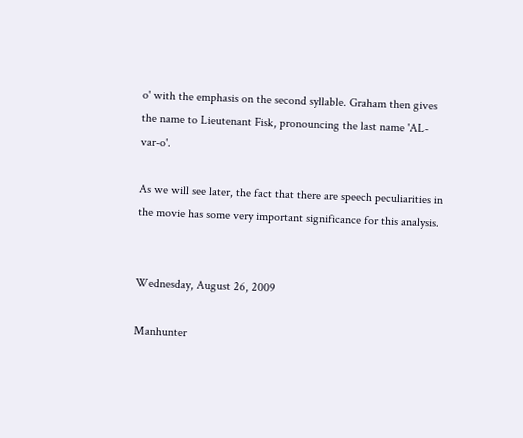o' with the emphasis on the second syllable. Graham then gives the name to Lieutenant Fisk, pronouncing the last name 'AL-var-o'.

As we will see later, the fact that there are speech peculiarities in the movie has some very important significance for this analysis.


Wednesday, August 26, 2009

Manhunter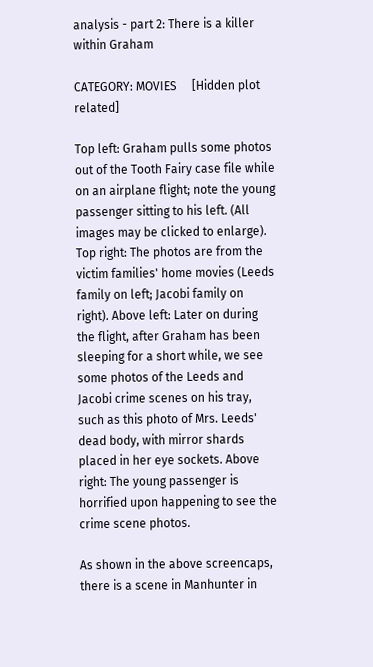analysis - part 2: There is a killer within Graham

CATEGORY: MOVIES     [Hidden plot related]

Top left: Graham pulls some photos out of the Tooth Fairy case file while on an airplane flight; note the young passenger sitting to his left. (All images may be clicked to enlarge). Top right: The photos are from the victim families' home movies (Leeds family on left; Jacobi family on right). Above left: Later on during the flight, after Graham has been sleeping for a short while, we see some photos of the Leeds and Jacobi crime scenes on his tray, such as this photo of Mrs. Leeds' dead body, with mirror shards placed in her eye sockets. Above right: The young passenger is horrified upon happening to see the crime scene photos.

As shown in the above screencaps, there is a scene in Manhunter in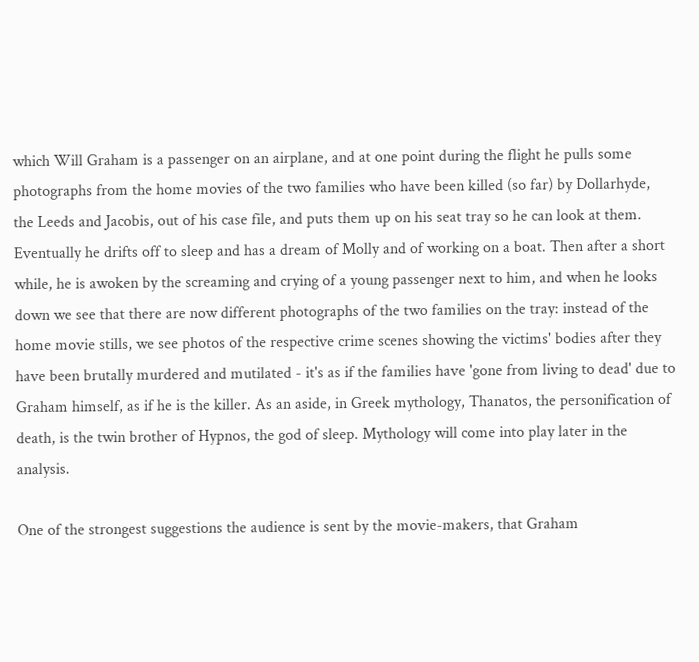which Will Graham is a passenger on an airplane, and at one point during the flight he pulls some photographs from the home movies of the two families who have been killed (so far) by Dollarhyde, the Leeds and Jacobis, out of his case file, and puts them up on his seat tray so he can look at them. Eventually he drifts off to sleep and has a dream of Molly and of working on a boat. Then after a short while, he is awoken by the screaming and crying of a young passenger next to him, and when he looks down we see that there are now different photographs of the two families on the tray: instead of the home movie stills, we see photos of the respective crime scenes showing the victims' bodies after they have been brutally murdered and mutilated - it's as if the families have 'gone from living to dead' due to Graham himself, as if he is the killer. As an aside, in Greek mythology, Thanatos, the personification of death, is the twin brother of Hypnos, the god of sleep. Mythology will come into play later in the analysis.

One of the strongest suggestions the audience is sent by the movie-makers, that Graham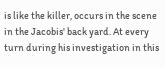is like the killer, occurs in the scene in the Jacobis' back yard. At every turn during his investigation in this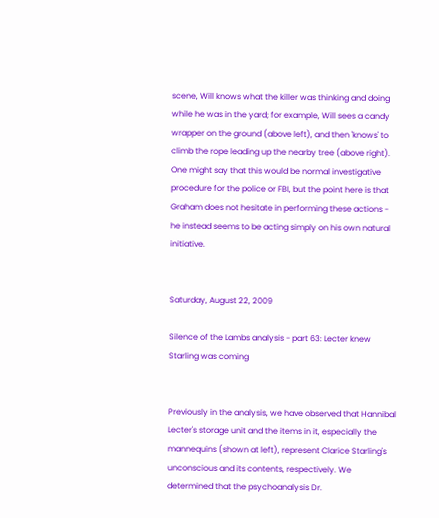scene, Will knows what the killer was thinking and doing while he was in the yard; for example, Will sees a candy wrapper on the ground (above left), and then 'knows' to climb the rope leading up the nearby tree (above right). One might say that this would be normal investigative procedure for the police or FBI, but the point here is that Graham does not hesitate in performing these actions - he instead seems to be acting simply on his own natural initiative.


Saturday, August 22, 2009

Silence of the Lambs analysis - part 63: Lecter knew Starling was coming


Previously in the analysis, we have observed that Hannibal Lecter's storage unit and the items in it, especially the mannequins (shown at left), represent Clarice Starling's unconscious and its contents, respectively. We determined that the psychoanalysis Dr.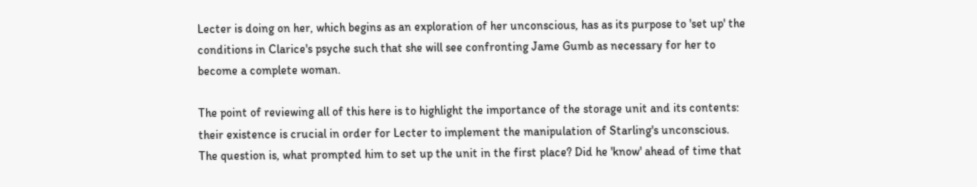Lecter is doing on her, which begins as an exploration of her unconscious, has as its purpose to 'set up' the conditions in Clarice's psyche such that she will see confronting Jame Gumb as necessary for her to become a complete woman.

The point of reviewing all of this here is to highlight the importance of the storage unit and its contents: their existence is crucial in order for Lecter to implement the manipulation of Starling's unconscious. The question is, what prompted him to set up the unit in the first place? Did he 'know' ahead of time that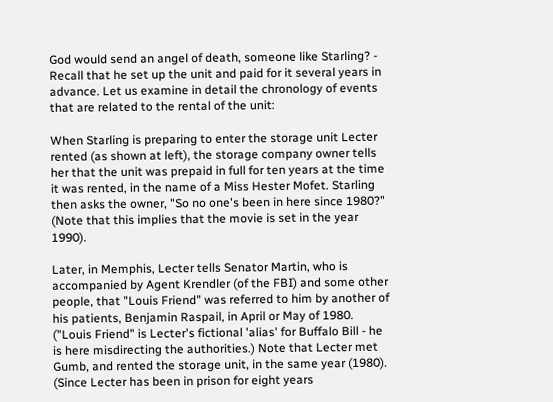God would send an angel of death, someone like Starling? - Recall that he set up the unit and paid for it several years in advance. Let us examine in detail the chronology of events that are related to the rental of the unit:

When Starling is preparing to enter the storage unit Lecter rented (as shown at left), the storage company owner tells her that the unit was prepaid in full for ten years at the time it was rented, in the name of a Miss Hester Mofet. Starling then asks the owner, "So no one's been in here since 1980?" (Note that this implies that the movie is set in the year 1990).

Later, in Memphis, Lecter tells Senator Martin, who is accompanied by Agent Krendler (of the FBI) and some other people, that "Louis Friend" was referred to him by another of his patients, Benjamin Raspail, in April or May of 1980. ("Louis Friend" is Lecter's fictional 'alias' for Buffalo Bill - he is here misdirecting the authorities.) Note that Lecter met Gumb, and rented the storage unit, in the same year (1980). (Since Lecter has been in prison for eight years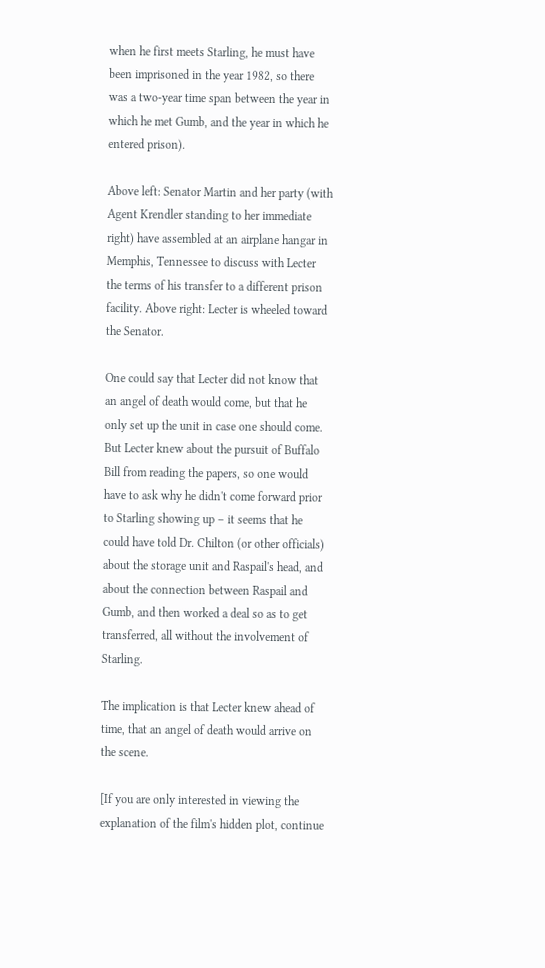when he first meets Starling, he must have been imprisoned in the year 1982, so there was a two-year time span between the year in which he met Gumb, and the year in which he entered prison).

Above left: Senator Martin and her party (with Agent Krendler standing to her immediate right) have assembled at an airplane hangar in Memphis, Tennessee to discuss with Lecter the terms of his transfer to a different prison facility. Above right: Lecter is wheeled toward the Senator.

One could say that Lecter did not know that an angel of death would come, but that he only set up the unit in case one should come. But Lecter knew about the pursuit of Buffalo Bill from reading the papers, so one would have to ask why he didn't come forward prior to Starling showing up – it seems that he could have told Dr. Chilton (or other officials) about the storage unit and Raspail's head, and about the connection between Raspail and Gumb, and then worked a deal so as to get transferred, all without the involvement of Starling.

The implication is that Lecter knew ahead of time, that an angel of death would arrive on the scene.

[If you are only interested in viewing the explanation of the film's hidden plot, continue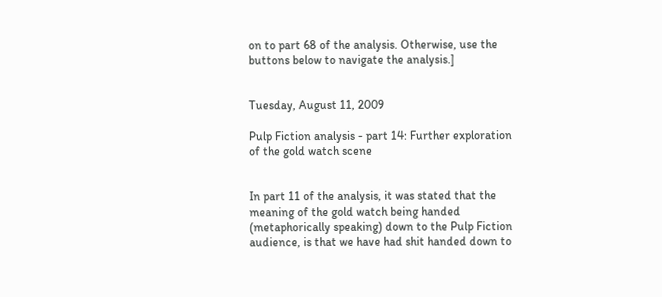on to part 68 of the analysis. Otherwise, use the buttons below to navigate the analysis.]


Tuesday, August 11, 2009

Pulp Fiction analysis - part 14: Further exploration of the gold watch scene


In part 11 of the analysis, it was stated that the meaning of the gold watch being handed (metaphorically speaking) down to the Pulp Fiction audience, is that we have had shit handed down to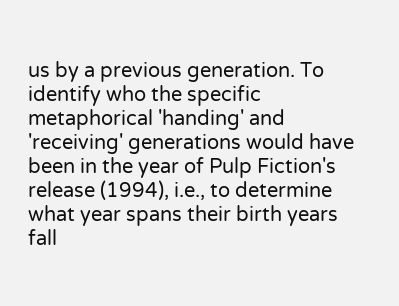us by a previous generation. To identify who the specific metaphorical 'handing' and 'receiving' generations would have been in the year of Pulp Fiction's release (1994), i.e., to determine what year spans their birth years fall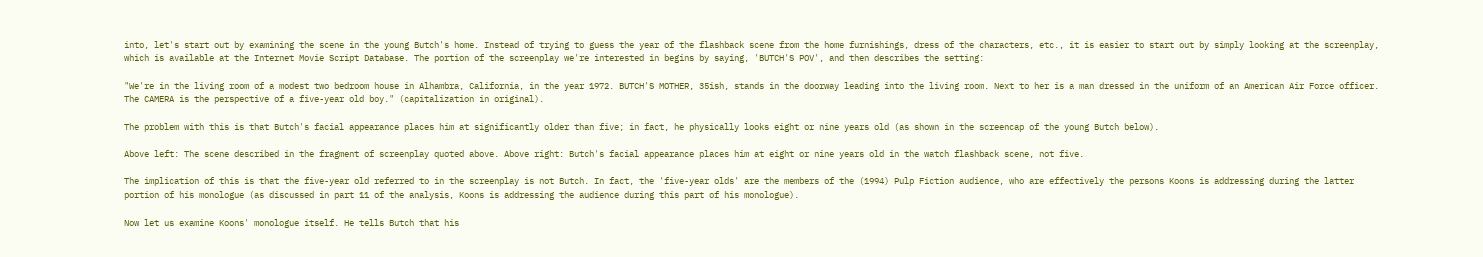into, let's start out by examining the scene in the young Butch's home. Instead of trying to guess the year of the flashback scene from the home furnishings, dress of the characters, etc., it is easier to start out by simply looking at the screenplay, which is available at the Internet Movie Script Database. The portion of the screenplay we're interested in begins by saying, 'BUTCH'S POV', and then describes the setting:

"We're in the living room of a modest two bedroom house in Alhambra, California, in the year 1972. BUTCH'S MOTHER, 35ish, stands in the doorway leading into the living room. Next to her is a man dressed in the uniform of an American Air Force officer. The CAMERA is the perspective of a five-year old boy." (capitalization in original).

The problem with this is that Butch's facial appearance places him at significantly older than five; in fact, he physically looks eight or nine years old (as shown in the screencap of the young Butch below).

Above left: The scene described in the fragment of screenplay quoted above. Above right: Butch's facial appearance places him at eight or nine years old in the watch flashback scene, not five.

The implication of this is that the five-year old referred to in the screenplay is not Butch. In fact, the 'five-year olds' are the members of the (1994) Pulp Fiction audience, who are effectively the persons Koons is addressing during the latter portion of his monologue (as discussed in part 11 of the analysis, Koons is addressing the audience during this part of his monologue).

Now let us examine Koons' monologue itself. He tells Butch that his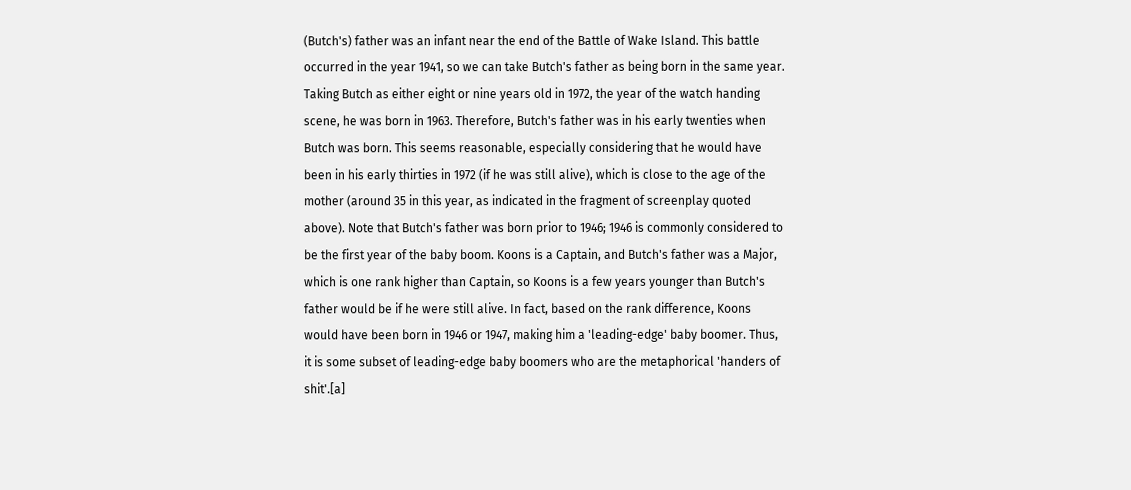(Butch's) father was an infant near the end of the Battle of Wake Island. This battle occurred in the year 1941, so we can take Butch's father as being born in the same year. Taking Butch as either eight or nine years old in 1972, the year of the watch handing scene, he was born in 1963. Therefore, Butch's father was in his early twenties when Butch was born. This seems reasonable, especially considering that he would have been in his early thirties in 1972 (if he was still alive), which is close to the age of the mother (around 35 in this year, as indicated in the fragment of screenplay quoted above). Note that Butch's father was born prior to 1946; 1946 is commonly considered to be the first year of the baby boom. Koons is a Captain, and Butch's father was a Major, which is one rank higher than Captain, so Koons is a few years younger than Butch's father would be if he were still alive. In fact, based on the rank difference, Koons would have been born in 1946 or 1947, making him a 'leading-edge' baby boomer. Thus, it is some subset of leading-edge baby boomers who are the metaphorical 'handers of shit'.[a]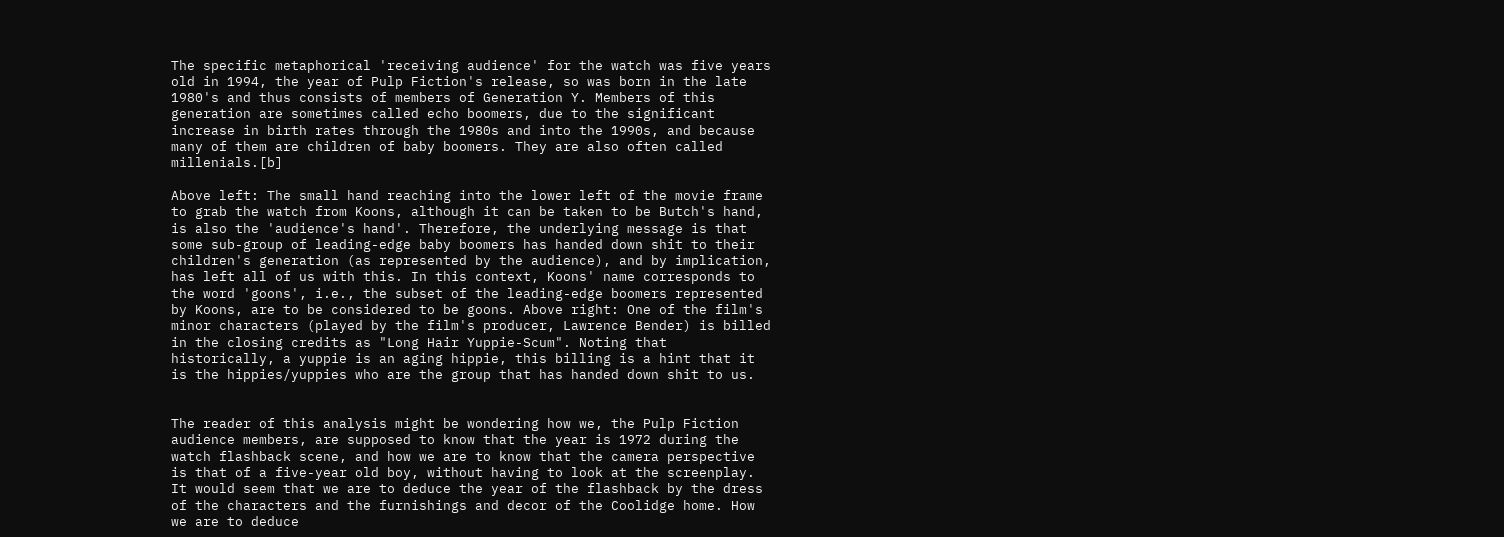The specific metaphorical 'receiving audience' for the watch was five years old in 1994, the year of Pulp Fiction's release, so was born in the late 1980's and thus consists of members of Generation Y. Members of this generation are sometimes called echo boomers, due to the significant increase in birth rates through the 1980s and into the 1990s, and because many of them are children of baby boomers. They are also often called millenials.[b]

Above left: The small hand reaching into the lower left of the movie frame to grab the watch from Koons, although it can be taken to be Butch's hand, is also the 'audience's hand'. Therefore, the underlying message is that some sub-group of leading-edge baby boomers has handed down shit to their children's generation (as represented by the audience), and by implication, has left all of us with this. In this context, Koons' name corresponds to the word 'goons', i.e., the subset of the leading-edge boomers represented by Koons, are to be considered to be goons. Above right: One of the film's minor characters (played by the film's producer, Lawrence Bender) is billed in the closing credits as "Long Hair Yuppie-Scum". Noting that historically, a yuppie is an aging hippie, this billing is a hint that it is the hippies/yuppies who are the group that has handed down shit to us.


The reader of this analysis might be wondering how we, the Pulp Fiction audience members, are supposed to know that the year is 1972 during the watch flashback scene, and how we are to know that the camera perspective is that of a five-year old boy, without having to look at the screenplay. It would seem that we are to deduce the year of the flashback by the dress of the characters and the furnishings and decor of the Coolidge home. How we are to deduce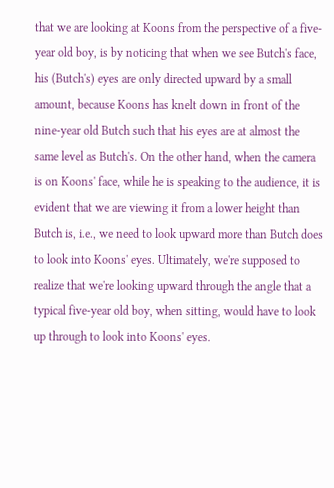that we are looking at Koons from the perspective of a five-year old boy, is by noticing that when we see Butch's face, his (Butch's) eyes are only directed upward by a small amount, because Koons has knelt down in front of the nine-year old Butch such that his eyes are at almost the same level as Butch's. On the other hand, when the camera is on Koons' face, while he is speaking to the audience, it is evident that we are viewing it from a lower height than Butch is, i.e., we need to look upward more than Butch does to look into Koons' eyes. Ultimately, we're supposed to realize that we're looking upward through the angle that a typical five-year old boy, when sitting, would have to look up through to look into Koons' eyes.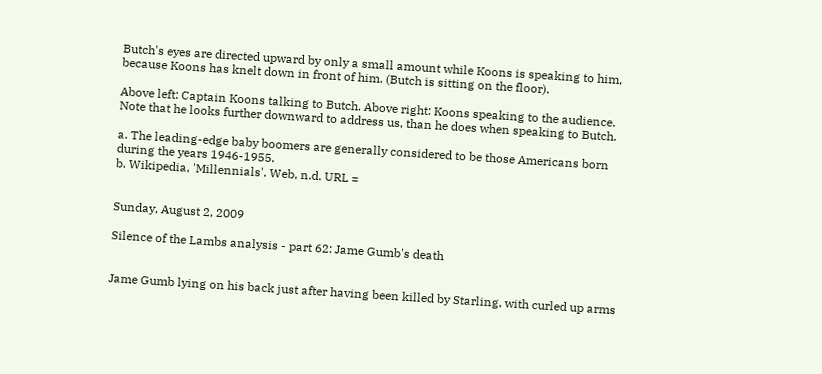Butch's eyes are directed upward by only a small amount while Koons is speaking to him, because Koons has knelt down in front of him. (Butch is sitting on the floor).

Above left: Captain Koons talking to Butch. Above right: Koons speaking to the audience. Note that he looks further downward to address us, than he does when speaking to Butch.

a. The leading-edge baby boomers are generally considered to be those Americans born during the years 1946-1955.
b. Wikipedia, 'Millennials'. Web, n.d. URL =


Sunday, August 2, 2009

Silence of the Lambs analysis - part 62: Jame Gumb's death


Jame Gumb lying on his back just after having been killed by Starling, with curled up arms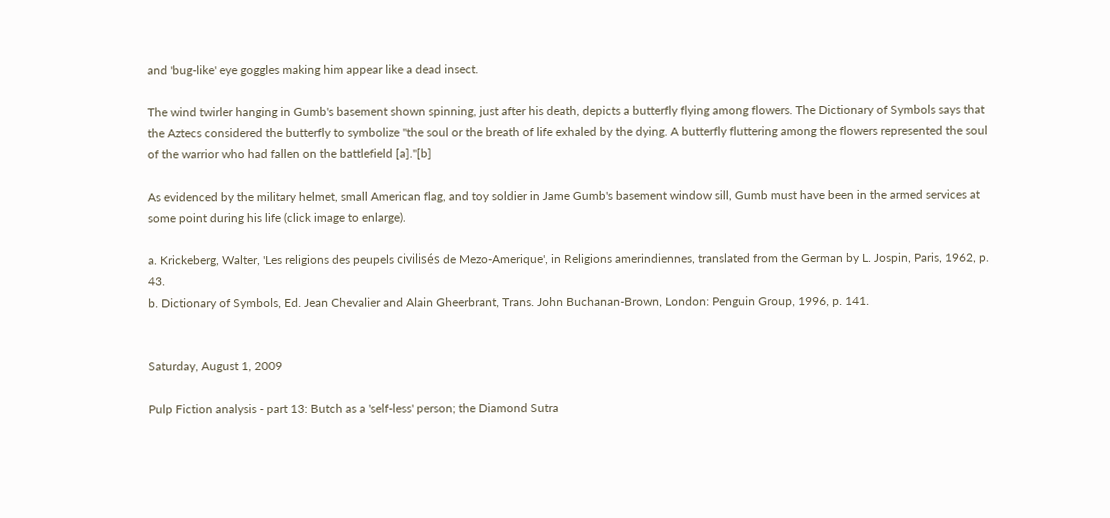and 'bug-like' eye goggles making him appear like a dead insect.

The wind twirler hanging in Gumb's basement shown spinning, just after his death, depicts a butterfly flying among flowers. The Dictionary of Symbols says that the Aztecs considered the butterfly to symbolize "the soul or the breath of life exhaled by the dying. A butterfly fluttering among the flowers represented the soul of the warrior who had fallen on the battlefield [a]."[b]

As evidenced by the military helmet, small American flag, and toy soldier in Jame Gumb's basement window sill, Gumb must have been in the armed services at some point during his life (click image to enlarge).

a. Krickeberg, Walter, 'Les religions des peupels civilisés de Mezo-Amerique', in Religions amerindiennes, translated from the German by L. Jospin, Paris, 1962, p. 43.
b. Dictionary of Symbols, Ed. Jean Chevalier and Alain Gheerbrant, Trans. John Buchanan-Brown, London: Penguin Group, 1996, p. 141.


Saturday, August 1, 2009

Pulp Fiction analysis - part 13: Butch as a 'self-less' person; the Diamond Sutra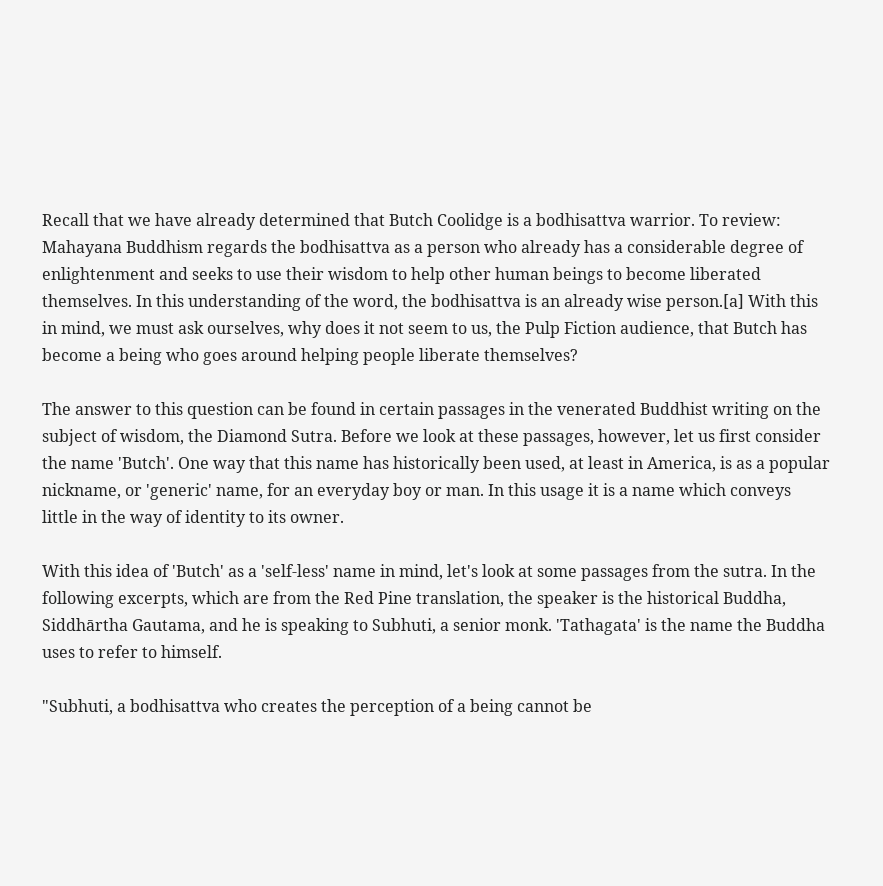Recall that we have already determined that Butch Coolidge is a bodhisattva warrior. To review: Mahayana Buddhism regards the bodhisattva as a person who already has a considerable degree of enlightenment and seeks to use their wisdom to help other human beings to become liberated themselves. In this understanding of the word, the bodhisattva is an already wise person.[a] With this in mind, we must ask ourselves, why does it not seem to us, the Pulp Fiction audience, that Butch has become a being who goes around helping people liberate themselves?

The answer to this question can be found in certain passages in the venerated Buddhist writing on the subject of wisdom, the Diamond Sutra. Before we look at these passages, however, let us first consider the name 'Butch'. One way that this name has historically been used, at least in America, is as a popular nickname, or 'generic' name, for an everyday boy or man. In this usage it is a name which conveys little in the way of identity to its owner.

With this idea of 'Butch' as a 'self-less' name in mind, let's look at some passages from the sutra. In the following excerpts, which are from the Red Pine translation, the speaker is the historical Buddha, Siddhārtha Gautama, and he is speaking to Subhuti, a senior monk. 'Tathagata' is the name the Buddha uses to refer to himself.

"Subhuti, a bodhisattva who creates the perception of a being cannot be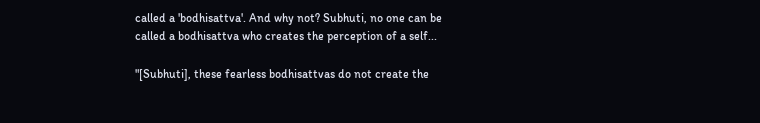called a 'bodhisattva'. And why not? Subhuti, no one can be called a bodhisattva who creates the perception of a self...

"[Subhuti], these fearless bodhisattvas do not create the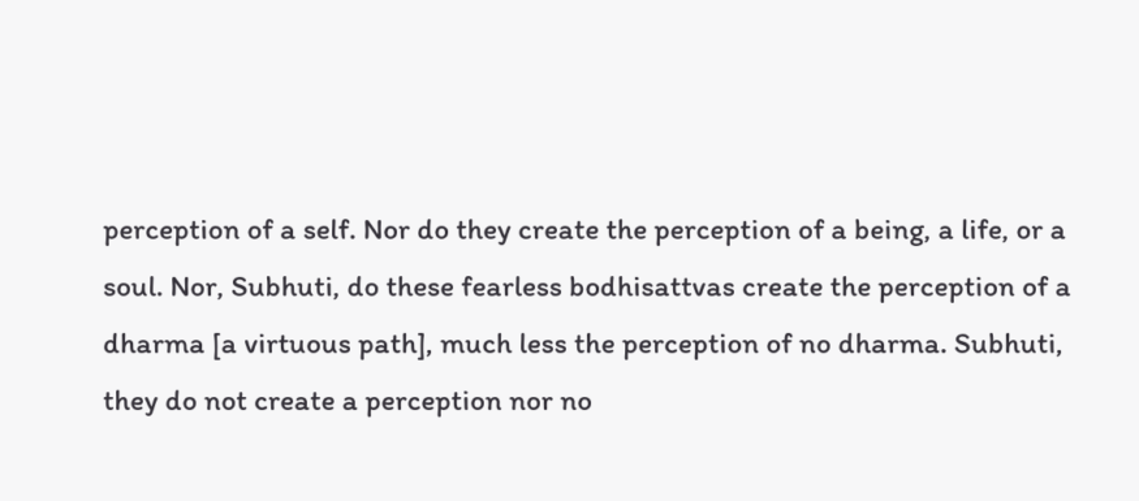perception of a self. Nor do they create the perception of a being, a life, or a soul. Nor, Subhuti, do these fearless bodhisattvas create the perception of a dharma [a virtuous path], much less the perception of no dharma. Subhuti, they do not create a perception nor no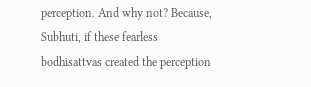perception. And why not? Because, Subhuti, if these fearless bodhisattvas created the perception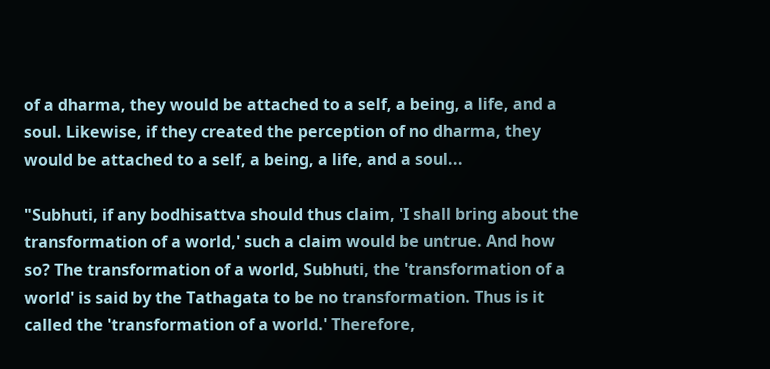of a dharma, they would be attached to a self, a being, a life, and a soul. Likewise, if they created the perception of no dharma, they would be attached to a self, a being, a life, and a soul...

"Subhuti, if any bodhisattva should thus claim, 'I shall bring about the transformation of a world,' such a claim would be untrue. And how so? The transformation of a world, Subhuti, the 'transformation of a world' is said by the Tathagata to be no transformation. Thus is it called the 'transformation of a world.' Therefore,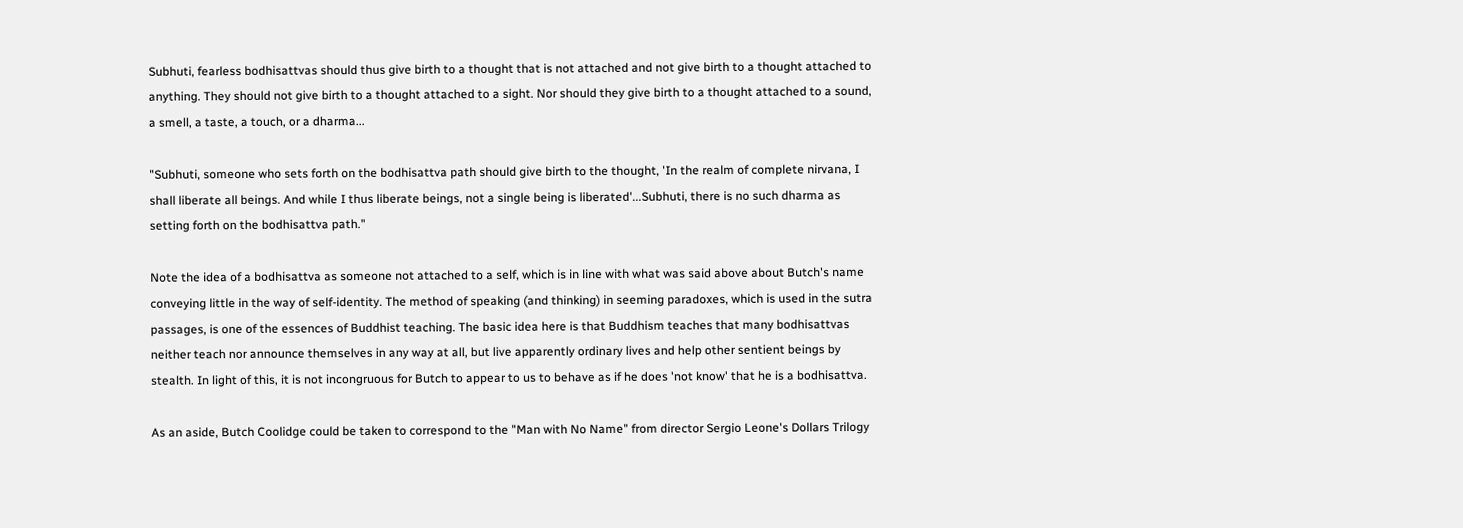Subhuti, fearless bodhisattvas should thus give birth to a thought that is not attached and not give birth to a thought attached to anything. They should not give birth to a thought attached to a sight. Nor should they give birth to a thought attached to a sound, a smell, a taste, a touch, or a dharma...

"Subhuti, someone who sets forth on the bodhisattva path should give birth to the thought, 'In the realm of complete nirvana, I shall liberate all beings. And while I thus liberate beings, not a single being is liberated'...Subhuti, there is no such dharma as setting forth on the bodhisattva path."

Note the idea of a bodhisattva as someone not attached to a self, which is in line with what was said above about Butch's name conveying little in the way of self-identity. The method of speaking (and thinking) in seeming paradoxes, which is used in the sutra passages, is one of the essences of Buddhist teaching. The basic idea here is that Buddhism teaches that many bodhisattvas neither teach nor announce themselves in any way at all, but live apparently ordinary lives and help other sentient beings by stealth. In light of this, it is not incongruous for Butch to appear to us to behave as if he does 'not know' that he is a bodhisattva.

As an aside, Butch Coolidge could be taken to correspond to the "Man with No Name" from director Sergio Leone's Dollars Trilogy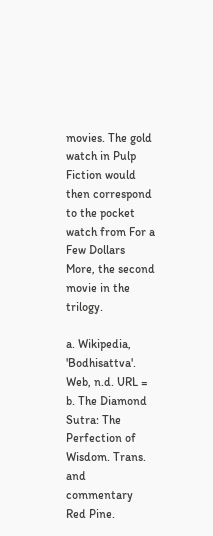movies. The gold watch in Pulp Fiction would then correspond to the pocket watch from For a Few Dollars More, the second movie in the trilogy.

a. Wikipedia, 'Bodhisattva'. Web, n.d. URL =
b. The Diamond Sutra: The Perfection of Wisdom. Trans. and commentary Red Pine.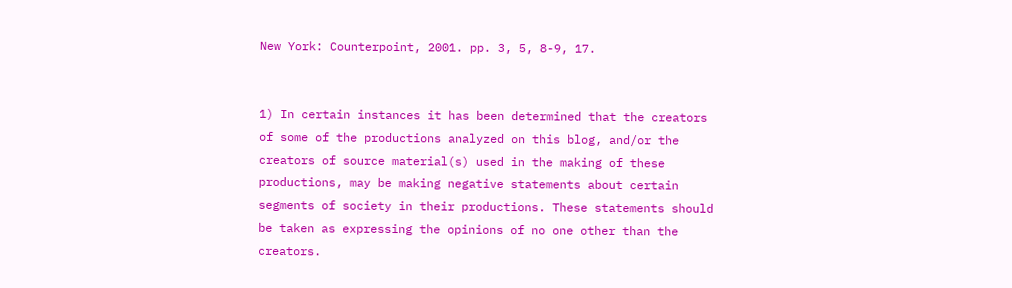New York: Counterpoint, 2001. pp. 3, 5, 8-9, 17.


1) In certain instances it has been determined that the creators of some of the productions analyzed on this blog, and/or the creators of source material(s) used in the making of these productions, may be making negative statements about certain segments of society in their productions. These statements should be taken as expressing the opinions of no one other than the creators.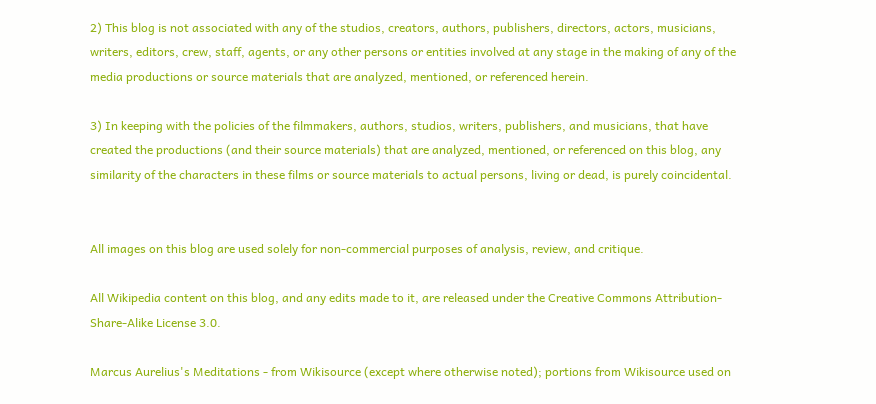2) This blog is not associated with any of the studios, creators, authors, publishers, directors, actors, musicians, writers, editors, crew, staff, agents, or any other persons or entities involved at any stage in the making of any of the media productions or source materials that are analyzed, mentioned, or referenced herein.

3) In keeping with the policies of the filmmakers, authors, studios, writers, publishers, and musicians, that have created the productions (and their source materials) that are analyzed, mentioned, or referenced on this blog, any similarity of the characters in these films or source materials to actual persons, living or dead, is purely coincidental.


All images on this blog are used solely for non-commercial purposes of analysis, review, and critique.

All Wikipedia content on this blog, and any edits made to it, are released under the Creative Commons Attribution-Share-Alike License 3.0.

Marcus Aurelius's Meditations - from Wikisource (except where otherwise noted); portions from Wikisource used on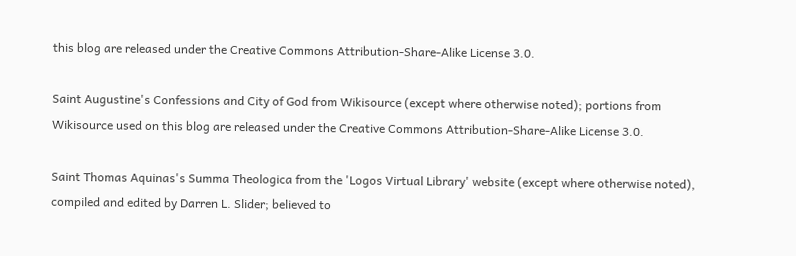this blog are released under the Creative Commons Attribution-Share-Alike License 3.0.

Saint Augustine's Confessions and City of God from Wikisource (except where otherwise noted); portions from Wikisource used on this blog are released under the Creative Commons Attribution-Share-Alike License 3.0.

Saint Thomas Aquinas's Summa Theologica from the 'Logos Virtual Library' website (except where otherwise noted), compiled and edited by Darren L. Slider; believed to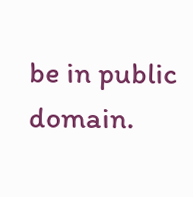be in public domain.